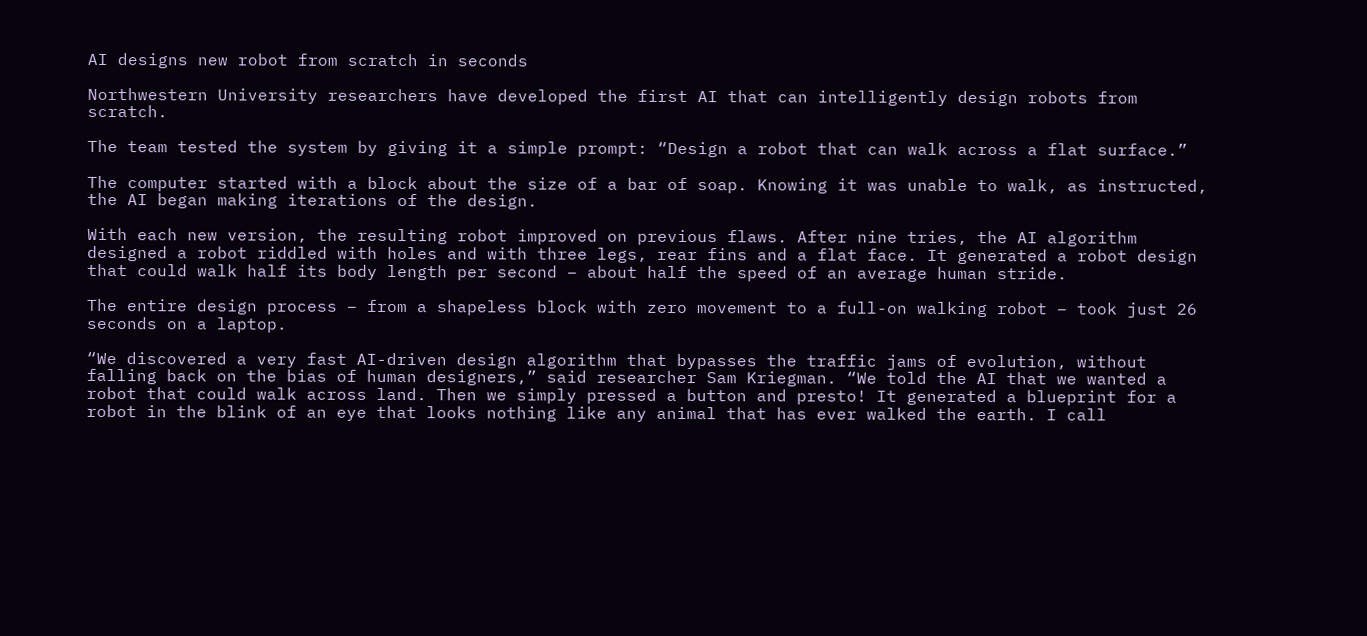AI designs new robot from scratch in seconds

Northwestern University researchers have developed the first AI that can intelligently design robots from scratch.

The team tested the system by giving it a simple prompt: “Design a robot that can walk across a flat surface.”

The computer started with a block about the size of a bar of soap. Knowing it was unable to walk, as instructed, the AI began making iterations of the design.

With each new version, the resulting robot improved on previous flaws. After nine tries, the AI algorithm designed a robot riddled with holes and with three legs, rear fins and a flat face. It generated a robot design that could walk half its body length per second – about half the speed of an average human stride.

The entire design process – from a shapeless block with zero movement to a full-on walking robot – took just 26 seconds on a laptop.

“We discovered a very fast AI-driven design algorithm that bypasses the traffic jams of evolution, without falling back on the bias of human designers,” said researcher Sam Kriegman. “We told the AI that we wanted a robot that could walk across land. Then we simply pressed a button and presto! It generated a blueprint for a robot in the blink of an eye that looks nothing like any animal that has ever walked the earth. I call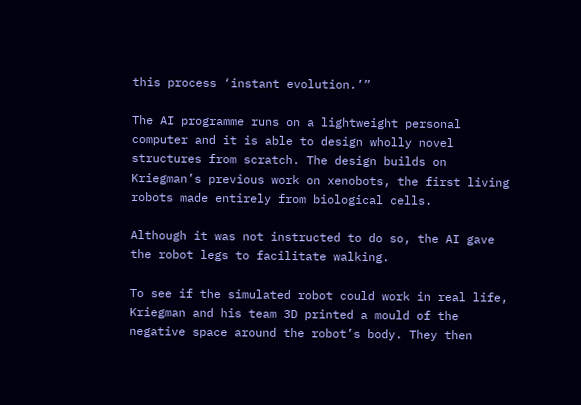this process ‘instant evolution.’”

The AI programme runs on a lightweight personal computer and it is able to design wholly novel structures from scratch. The design builds on Kriegman’s previous work on xenobots, the first living robots made entirely from biological cells.

Although it was not instructed to do so, the AI gave the robot legs to facilitate walking.

To see if the simulated robot could work in real life, Kriegman and his team 3D printed a mould of the negative space around the robot’s body. They then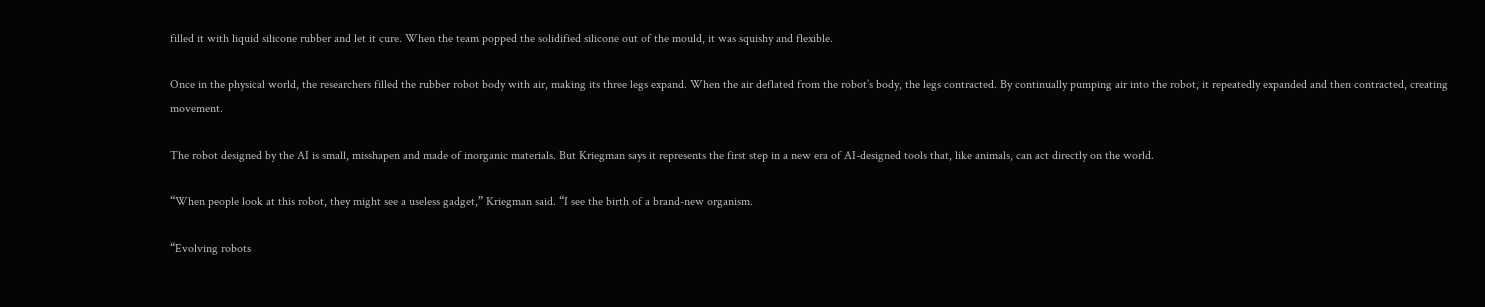filled it with liquid silicone rubber and let it cure. When the team popped the solidified silicone out of the mould, it was squishy and flexible.

Once in the physical world, the researchers filled the rubber robot body with air, making its three legs expand. When the air deflated from the robot’s body, the legs contracted. By continually pumping air into the robot, it repeatedly expanded and then contracted, creating movement.

The robot designed by the AI is small, misshapen and made of inorganic materials. But Kriegman says it represents the first step in a new era of AI-designed tools that, like animals, can act directly on the world.

“When people look at this robot, they might see a useless gadget,” Kriegman said. “I see the birth of a brand-new organism.

“Evolving robots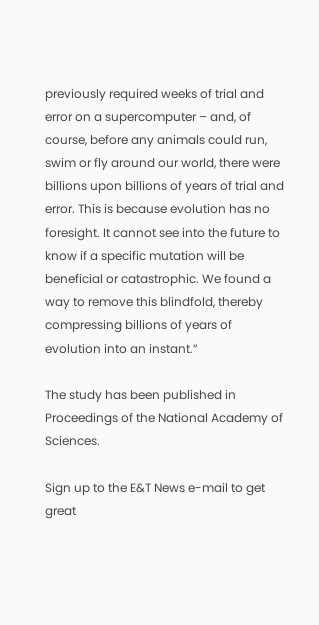previously required weeks of trial and error on a supercomputer – and, of course, before any animals could run, swim or fly around our world, there were billions upon billions of years of trial and error. This is because evolution has no foresight. It cannot see into the future to know if a specific mutation will be beneficial or catastrophic. We found a way to remove this blindfold, thereby compressing billions of years of evolution into an instant.”

The study has been published in Proceedings of the National Academy of Sciences.

Sign up to the E&T News e-mail to get great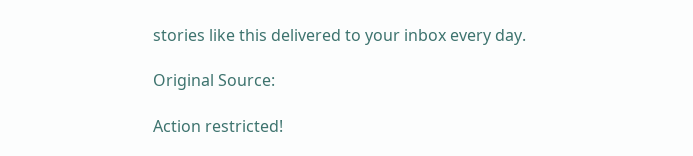stories like this delivered to your inbox every day.

Original Source:

Action restricted!